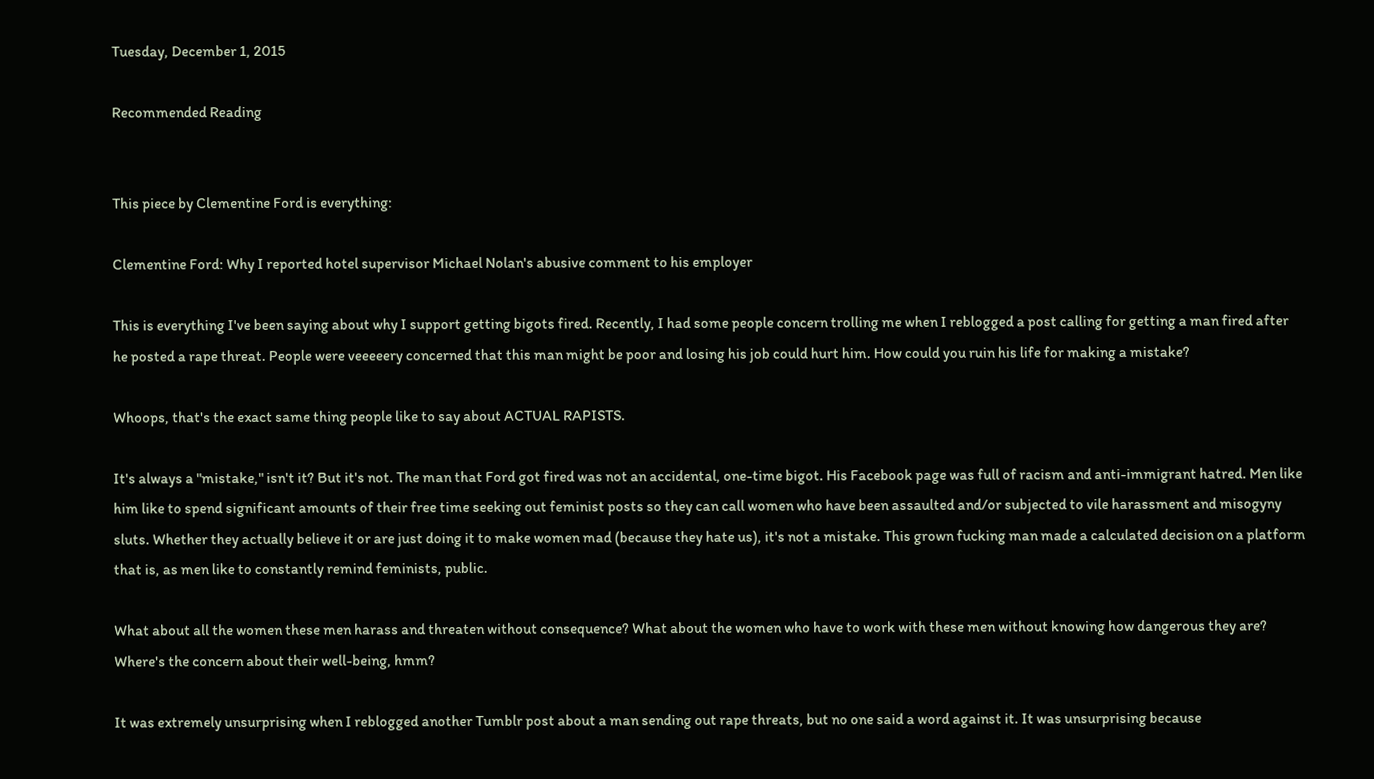Tuesday, December 1, 2015

Recommended Reading


This piece by Clementine Ford is everything:

Clementine Ford: Why I reported hotel supervisor Michael Nolan's abusive comment to his employer

This is everything I've been saying about why I support getting bigots fired. Recently, I had some people concern trolling me when I reblogged a post calling for getting a man fired after he posted a rape threat. People were veeeeery concerned that this man might be poor and losing his job could hurt him. How could you ruin his life for making a mistake?

Whoops, that's the exact same thing people like to say about ACTUAL RAPISTS.

It's always a "mistake," isn't it? But it's not. The man that Ford got fired was not an accidental, one-time bigot. His Facebook page was full of racism and anti-immigrant hatred. Men like him like to spend significant amounts of their free time seeking out feminist posts so they can call women who have been assaulted and/or subjected to vile harassment and misogyny sluts. Whether they actually believe it or are just doing it to make women mad (because they hate us), it's not a mistake. This grown fucking man made a calculated decision on a platform that is, as men like to constantly remind feminists, public.

What about all the women these men harass and threaten without consequence? What about the women who have to work with these men without knowing how dangerous they are? Where's the concern about their well-being, hmm?

It was extremely unsurprising when I reblogged another Tumblr post about a man sending out rape threats, but no one said a word against it. It was unsurprising because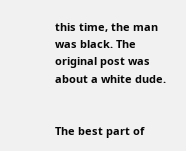this time, the man was black. The original post was about a white dude.


The best part of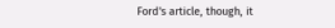Ford's article, though, it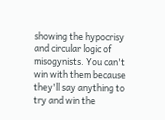showing the hypocrisy and circular logic of misogynists. You can't win with them because they'll say anything to try and win the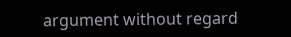argument without regard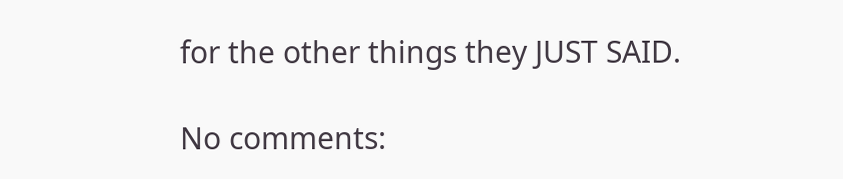for the other things they JUST SAID.

No comments: